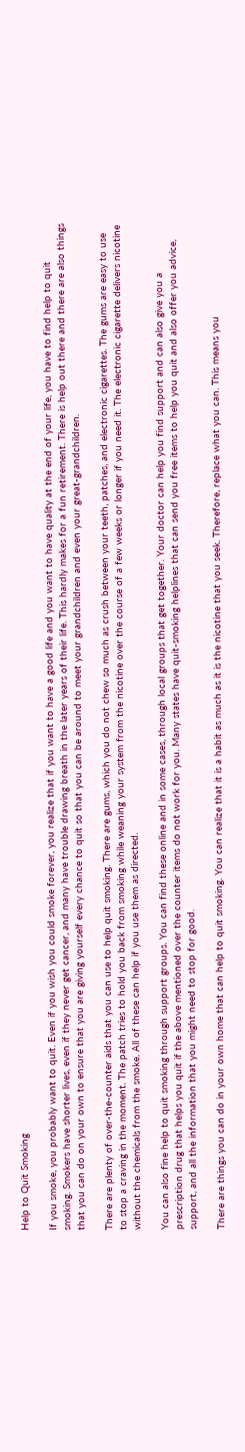Help to Quit Smoking

If you smoke, you probably want to quit. Even if you wish you could smoke forever, you realize that if you want to have a good life and you want to have quality at the end of your life, you have to find help to quit smoking. Smokers have shorter lives, even if they never get cancer, and many have trouble drawing breath in the later years of their life. This hardly makes for a fun retirement. There is help out there and there are also things that you can do on your own to ensure that you are giving yourself every chance to quit so that you can be around to meet your grandchildren and even your great-grandchildren.

There are plenty of over-the-counter aids that you can use to help quit smoking. There are gums, which you do not chew so much as crush between your teeth, patches, and electronic cigarettes. The gums are easy to use to stop a craving in the moment. The patch tries to hold you back from smoking while weaning your system from the nicotine over the course of a few weeks or longer if you need it. The electronic cigarette delivers nicotine without the chemicals from the smoke. All of these can help if you use them as directed.

You can also fine help to quit smoking through support groups. You can find these online and in some cases, through local groups that get together. Your doctor can help you find support and can also give you a prescription drug that helps you quit if the above mentioned over the counter items do not work for you. Many states have quit-smoking helplines that can send you free items to help you quit and also offer you advice, support, and all the information that you might need to stop for good.

There are things you can do in your own home that can help to quit smoking. You can realize that it is a habit as much as it is the nicotine that you seek. Therefore, replace what you can. This means you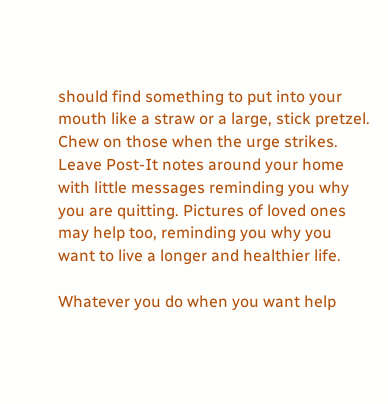should find something to put into your mouth like a straw or a large, stick pretzel. Chew on those when the urge strikes. Leave Post-It notes around your home with little messages reminding you why you are quitting. Pictures of loved ones may help too, reminding you why you want to live a longer and healthier life.

Whatever you do when you want help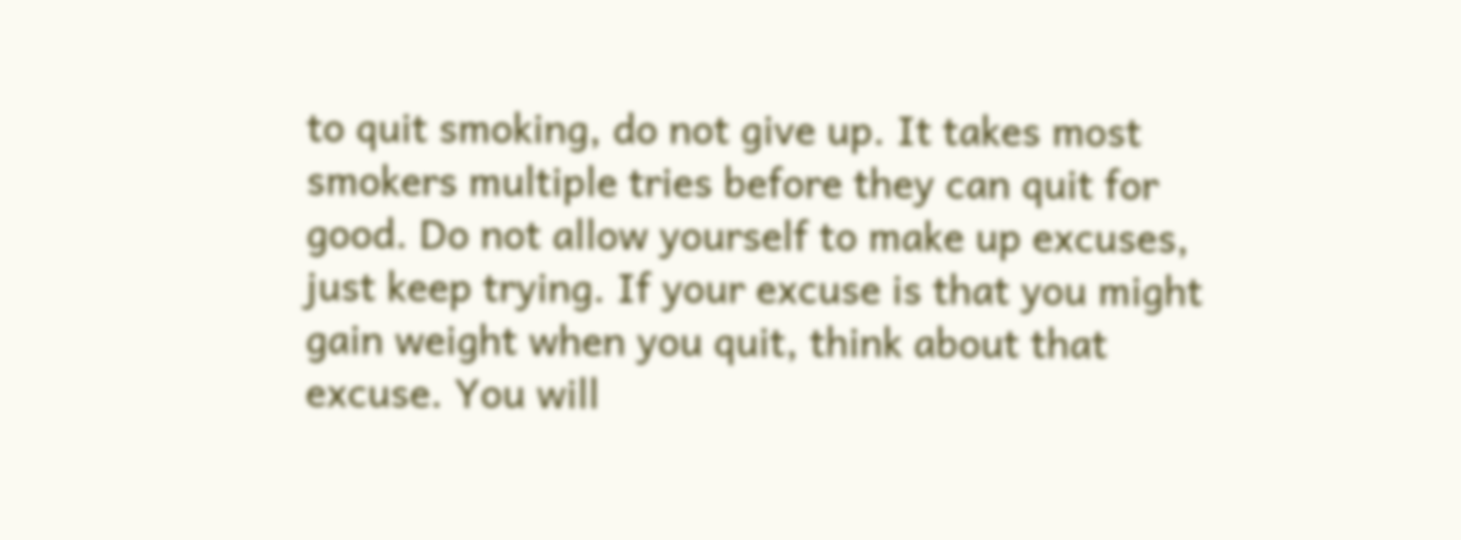to quit smoking, do not give up. It takes most smokers multiple tries before they can quit for good. Do not allow yourself to make up excuses, just keep trying. If your excuse is that you might gain weight when you quit, think about that excuse. You will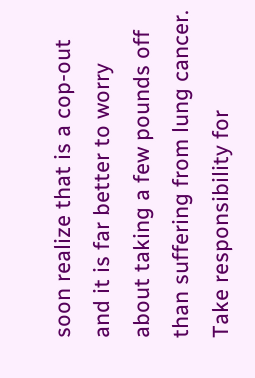soon realize that is a cop-out and it is far better to worry about taking a few pounds off than suffering from lung cancer. Take responsibility for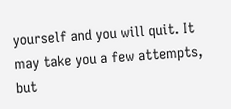yourself and you will quit. It may take you a few attempts, but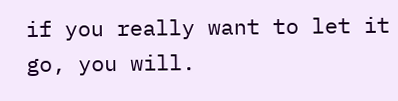if you really want to let it go, you will.